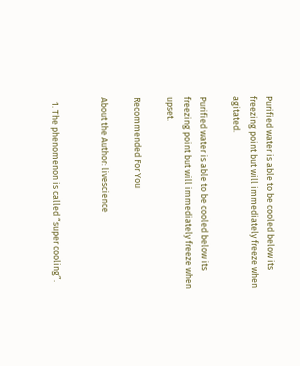Purified water is able to be cooled below its freezing point but will immediately freeze when agitated.

Purified water is able to be cooled below its freezing point but will immediately freeze when upset.

Recommended For You

About the Author: livescience


  1. The phenomenon is called “super cooling”.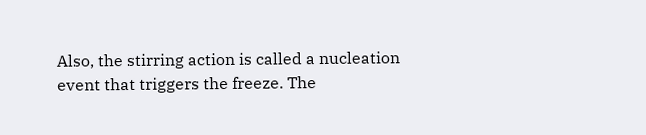Also, the stirring action is called a nucleation event that triggers the freeze. The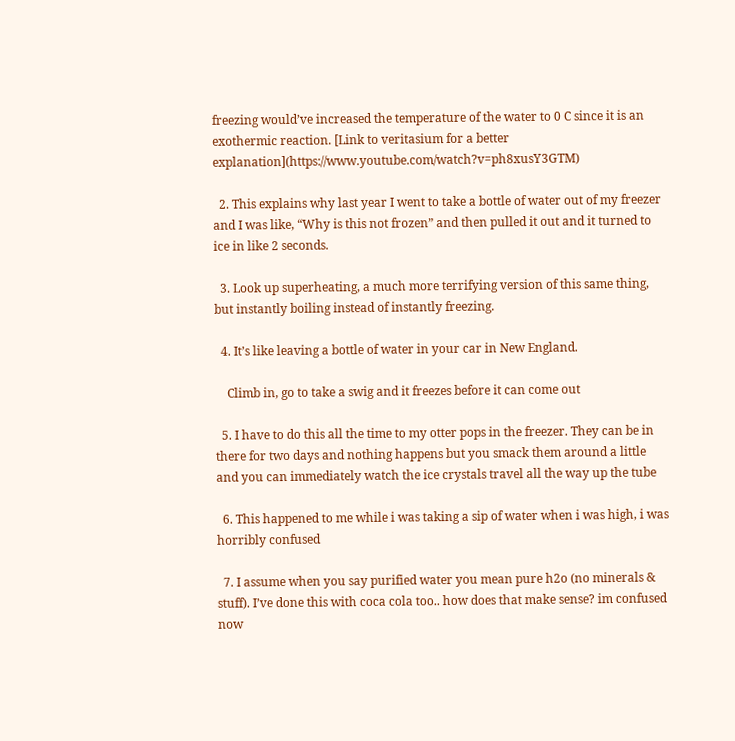freezing would’ve increased the temperature of the water to 0 C since it is an exothermic reaction. [Link to veritasium for a better explanation](https://www.youtube.com/watch?v=ph8xusY3GTM)

  2. This explains why last year I went to take a bottle of water out of my freezer and I was like, “Why is this not frozen” and then pulled it out and it turned to ice in like 2 seconds.

  3. Look up superheating, a much more terrifying version of this same thing, but instantly boiling instead of instantly freezing.

  4. It’s like leaving a bottle of water in your car in New England.

    Climb in, go to take a swig and it freezes before it can come out

  5. I have to do this all the time to my otter pops in the freezer. They can be in there for two days and nothing happens but you smack them around a little and you can immediately watch the ice crystals travel all the way up the tube

  6. This happened to me while i was taking a sip of water when i was high, i was horribly confused

  7. I assume when you say purified water you mean pure h2o (no minerals & stuff). I’ve done this with coca cola too.. how does that make sense? im confused now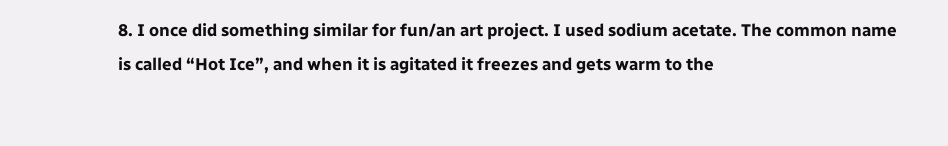8. I once did something similar for fun/an art project. I used sodium acetate. The common name is called “Hot Ice”, and when it is agitated it freezes and gets warm to the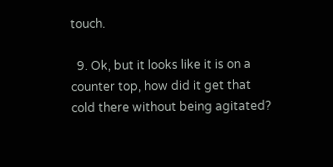touch.

  9. Ok, but it looks like it is on a counter top, how did it get that cold there without being agitated?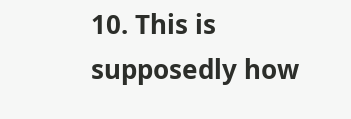10. This is supposedly how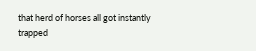that herd of horses all got instantly trapped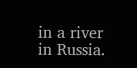in a river in Russia.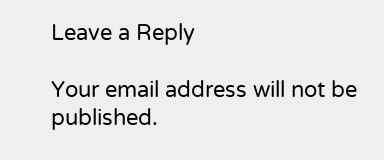Leave a Reply

Your email address will not be published.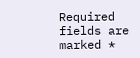Required fields are marked *